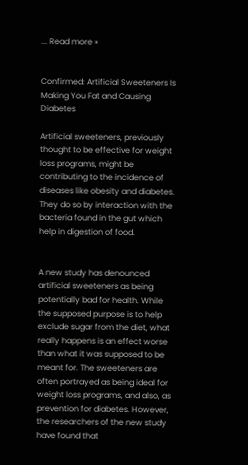... Read more »


Confirmed: Artificial Sweeteners Is Making You Fat and Causing Diabetes

Artificial sweeteners, previously thought to be effective for weight loss programs, might be contributing to the incidence of diseases like obesity and diabetes. They do so by interaction with the bacteria found in the gut which help in digestion of food.


A new study has denounced artificial sweeteners as being potentially bad for health. While the supposed purpose is to help exclude sugar from the diet, what really happens is an effect worse than what it was supposed to be meant for. The sweeteners are often portrayed as being ideal for weight loss programs, and also, as prevention for diabetes. However, the researchers of the new study have found that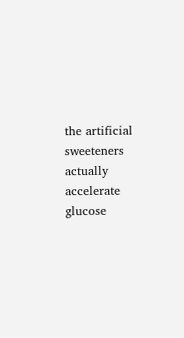the artificial sweeteners actually accelerate glucose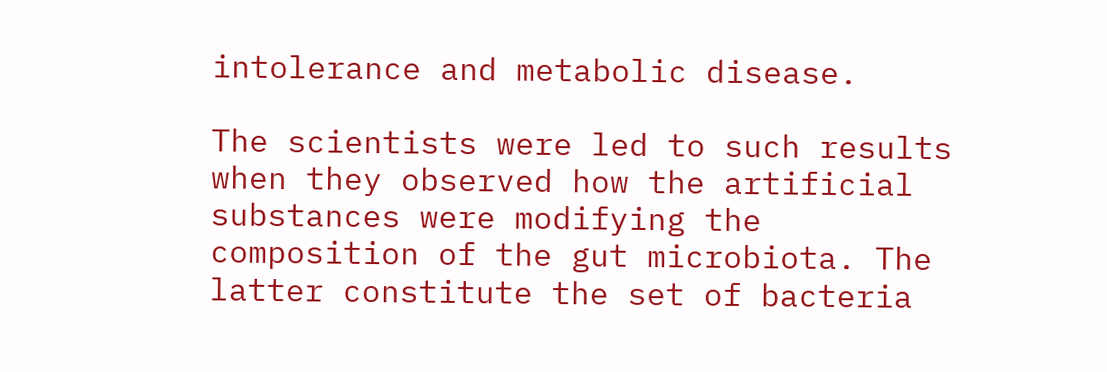intolerance and metabolic disease.

The scientists were led to such results when they observed how the artificial substances were modifying the composition of the gut microbiota. The latter constitute the set of bacteria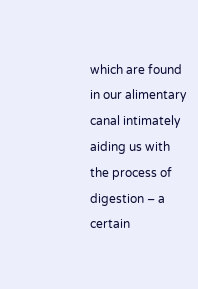which are found in our alimentary canal intimately aiding us with the process of digestion – a certain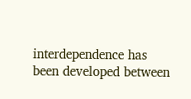interdependence has been developed between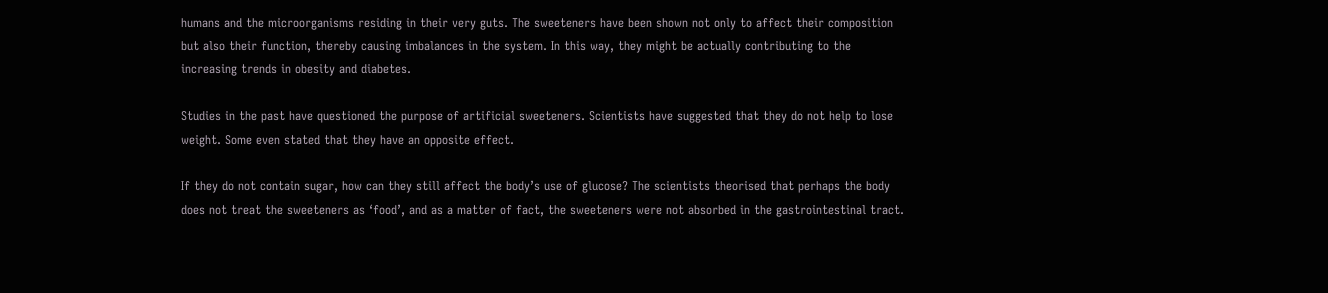humans and the microorganisms residing in their very guts. The sweeteners have been shown not only to affect their composition but also their function, thereby causing imbalances in the system. In this way, they might be actually contributing to the increasing trends in obesity and diabetes.

Studies in the past have questioned the purpose of artificial sweeteners. Scientists have suggested that they do not help to lose weight. Some even stated that they have an opposite effect.

If they do not contain sugar, how can they still affect the body’s use of glucose? The scientists theorised that perhaps the body does not treat the sweeteners as ‘food’, and as a matter of fact, the sweeteners were not absorbed in the gastrointestinal tract.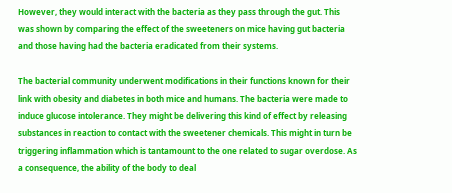However, they would interact with the bacteria as they pass through the gut. This was shown by comparing the effect of the sweeteners on mice having gut bacteria and those having had the bacteria eradicated from their systems.

The bacterial community underwent modifications in their functions known for their link with obesity and diabetes in both mice and humans. The bacteria were made to induce glucose intolerance. They might be delivering this kind of effect by releasing substances in reaction to contact with the sweetener chemicals. This might in turn be triggering inflammation which is tantamount to the one related to sugar overdose. As a consequence, the ability of the body to deal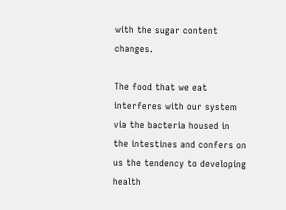with the sugar content changes.

The food that we eat interferes with our system via the bacteria housed in the intestines and confers on us the tendency to developing health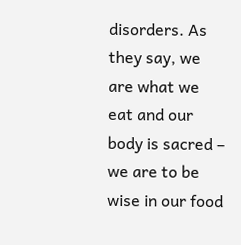disorders. As they say, we are what we eat and our body is sacred – we are to be wise in our food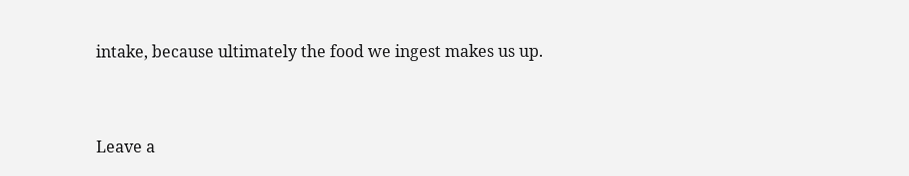intake, because ultimately the food we ingest makes us up.


Leave a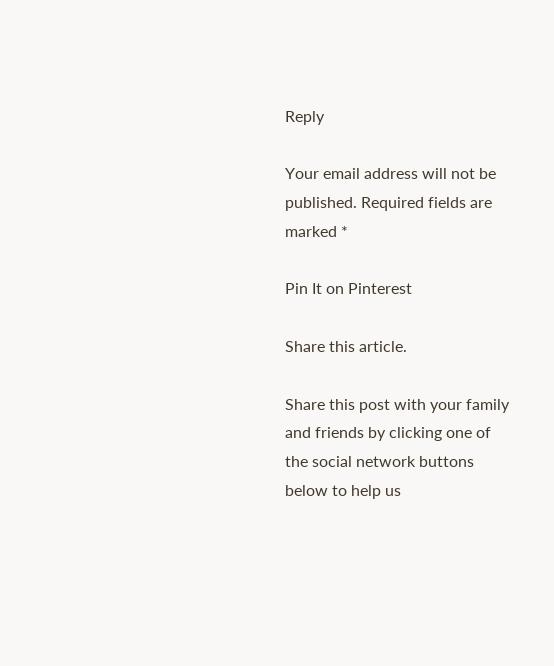Reply

Your email address will not be published. Required fields are marked *

Pin It on Pinterest

Share this article.

Share this post with your family and friends by clicking one of the social network buttons below to help us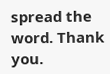spread the word. Thank you.